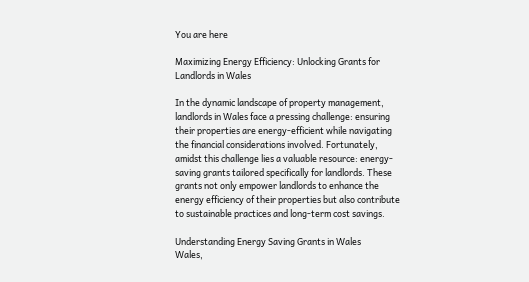You are here

Maximizing Energy Efficiency: Unlocking Grants for Landlords in Wales

In the dynamic landscape of property management, landlords in Wales face a pressing challenge: ensuring their properties are energy-efficient while navigating the financial considerations involved. Fortunately, amidst this challenge lies a valuable resource: energy-saving grants tailored specifically for landlords. These grants not only empower landlords to enhance the energy efficiency of their properties but also contribute to sustainable practices and long-term cost savings.

Understanding Energy Saving Grants in Wales
Wales,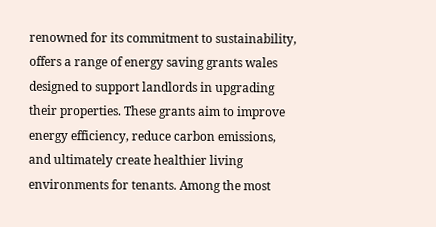renowned for its commitment to sustainability, offers a range of energy saving grants wales designed to support landlords in upgrading their properties. These grants aim to improve energy efficiency, reduce carbon emissions, and ultimately create healthier living environments for tenants. Among the most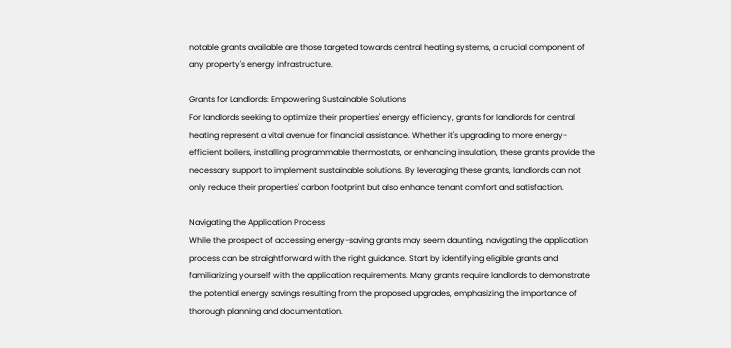notable grants available are those targeted towards central heating systems, a crucial component of any property's energy infrastructure.

Grants for Landlords: Empowering Sustainable Solutions
For landlords seeking to optimize their properties' energy efficiency, grants for landlords for central heating represent a vital avenue for financial assistance. Whether it's upgrading to more energy-efficient boilers, installing programmable thermostats, or enhancing insulation, these grants provide the necessary support to implement sustainable solutions. By leveraging these grants, landlords can not only reduce their properties' carbon footprint but also enhance tenant comfort and satisfaction.

Navigating the Application Process
While the prospect of accessing energy-saving grants may seem daunting, navigating the application process can be straightforward with the right guidance. Start by identifying eligible grants and familiarizing yourself with the application requirements. Many grants require landlords to demonstrate the potential energy savings resulting from the proposed upgrades, emphasizing the importance of thorough planning and documentation.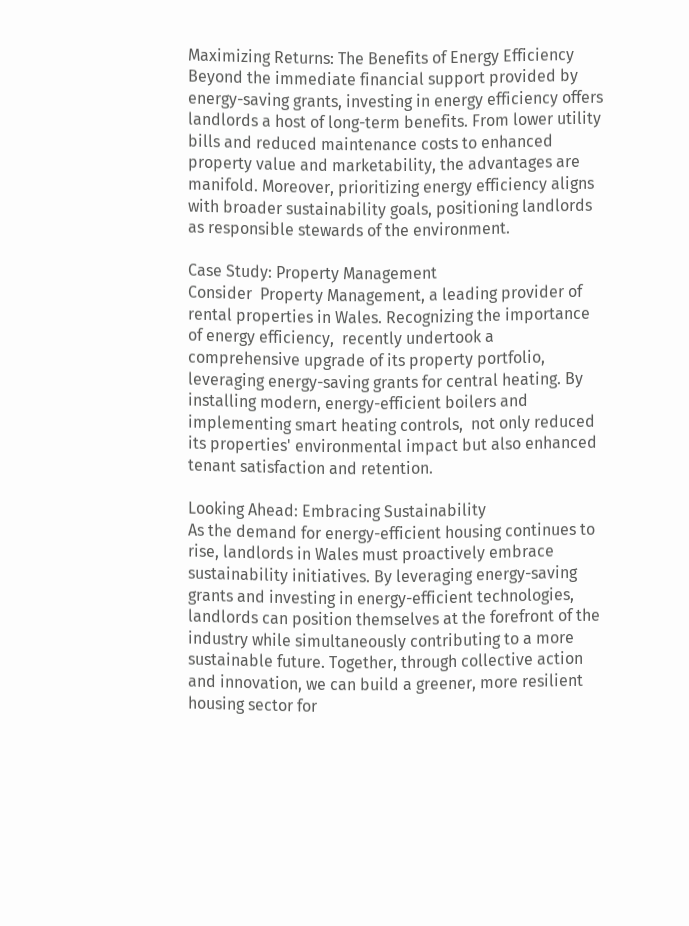Maximizing Returns: The Benefits of Energy Efficiency
Beyond the immediate financial support provided by energy-saving grants, investing in energy efficiency offers landlords a host of long-term benefits. From lower utility bills and reduced maintenance costs to enhanced property value and marketability, the advantages are manifold. Moreover, prioritizing energy efficiency aligns with broader sustainability goals, positioning landlords as responsible stewards of the environment.

Case Study: Property Management
Consider  Property Management, a leading provider of rental properties in Wales. Recognizing the importance of energy efficiency,  recently undertook a comprehensive upgrade of its property portfolio, leveraging energy-saving grants for central heating. By installing modern, energy-efficient boilers and implementing smart heating controls,  not only reduced its properties' environmental impact but also enhanced tenant satisfaction and retention.

Looking Ahead: Embracing Sustainability
As the demand for energy-efficient housing continues to rise, landlords in Wales must proactively embrace sustainability initiatives. By leveraging energy-saving grants and investing in energy-efficient technologies, landlords can position themselves at the forefront of the industry while simultaneously contributing to a more sustainable future. Together, through collective action and innovation, we can build a greener, more resilient housing sector for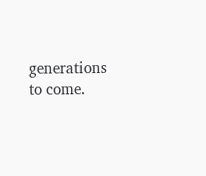generations to come.